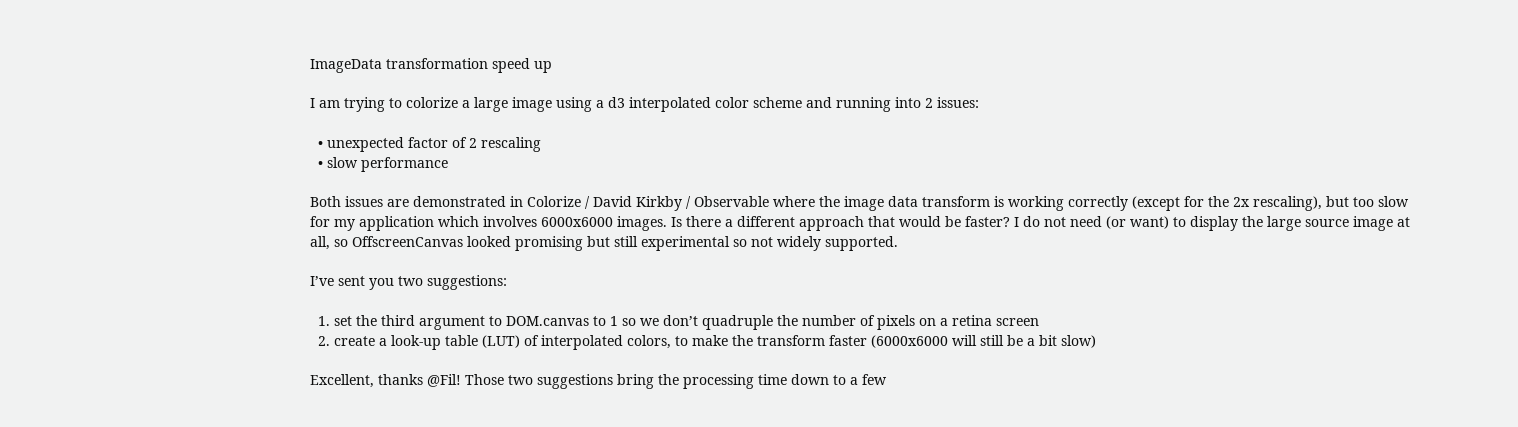ImageData transformation speed up

I am trying to colorize a large image using a d3 interpolated color scheme and running into 2 issues:

  • unexpected factor of 2 rescaling
  • slow performance

Both issues are demonstrated in Colorize / David Kirkby / Observable where the image data transform is working correctly (except for the 2x rescaling), but too slow for my application which involves 6000x6000 images. Is there a different approach that would be faster? I do not need (or want) to display the large source image at all, so OffscreenCanvas looked promising but still experimental so not widely supported.

I’ve sent you two suggestions:

  1. set the third argument to DOM.canvas to 1 so we don’t quadruple the number of pixels on a retina screen
  2. create a look-up table (LUT) of interpolated colors, to make the transform faster (6000x6000 will still be a bit slow)

Excellent, thanks @Fil! Those two suggestions bring the processing time down to a few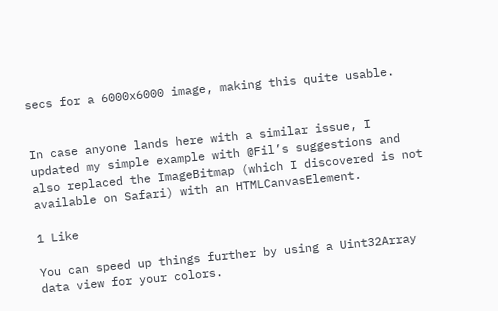secs for a 6000x6000 image, making this quite usable.


In case anyone lands here with a similar issue, I updated my simple example with @Fil’s suggestions and also replaced the ImageBitmap (which I discovered is not available on Safari) with an HTMLCanvasElement.

1 Like

You can speed up things further by using a Uint32Array data view for your colors.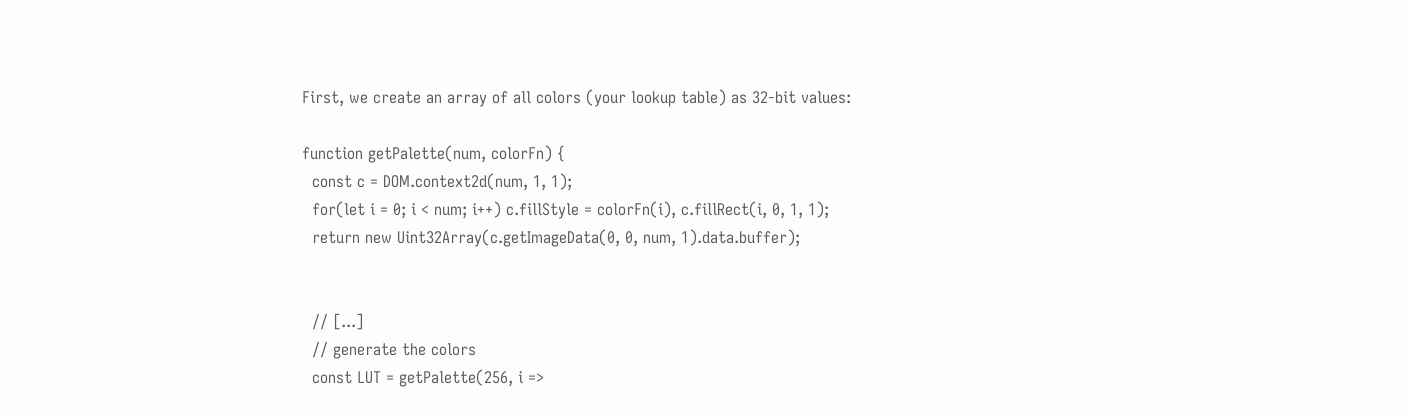First, we create an array of all colors (your lookup table) as 32-bit values:

function getPalette(num, colorFn) {
  const c = DOM.context2d(num, 1, 1);
  for(let i = 0; i < num; i++) c.fillStyle = colorFn(i), c.fillRect(i, 0, 1, 1);
  return new Uint32Array(c.getImageData(0, 0, num, 1).data.buffer);


  // [...]
  // generate the colors
  const LUT = getPalette(256, i =>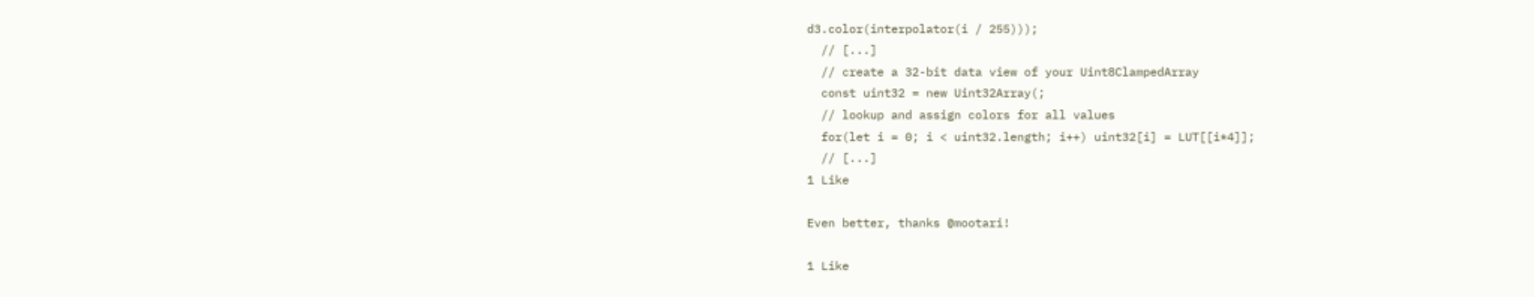d3.color(interpolator(i / 255)));
  // [...]
  // create a 32-bit data view of your Uint8ClampedArray
  const uint32 = new Uint32Array(;
  // lookup and assign colors for all values
  for(let i = 0; i < uint32.length; i++) uint32[i] = LUT[[i*4]];
  // [...]
1 Like

Even better, thanks @mootari!

1 Like